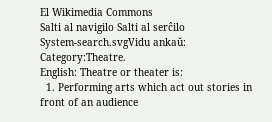El Wikimedia Commons
Salti al navigilo Salti al serĉilo
System-search.svgVidu ankaŭ: Category:Theatre.
English: Theatre or theater is:
  1. Performing arts which act out stories in front of an audience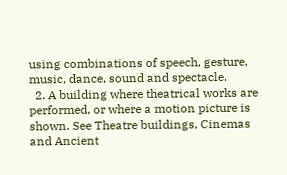using combinations of speech, gesture, music, dance, sound and spectacle.
  2. A building where theatrical works are performed, or where a motion picture is shown. See Theatre buildings, Cinemas and Ancient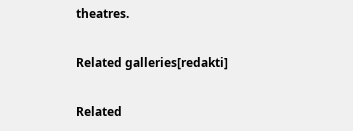theatres.

Related galleries[redakti]

Related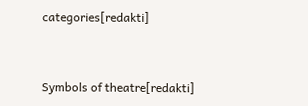categories[redakti]


Symbols of theatre[redakti]